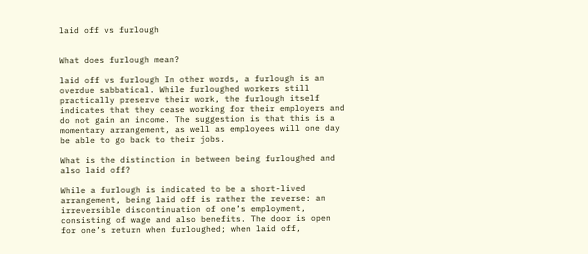laid off vs furlough


What does furlough mean?

laid off vs furlough In other words, a furlough is an overdue sabbatical. While furloughed workers still practically preserve their work, the furlough itself indicates that they cease working for their employers and do not gain an income. The suggestion is that this is a momentary arrangement, as well as employees will one day be able to go back to their jobs.

What is the distinction in between being furloughed and also laid off?

While a furlough is indicated to be a short-lived arrangement, being laid off is rather the reverse: an irreversible discontinuation of one’s employment, consisting of wage and also benefits. The door is open for one’s return when furloughed; when laid off,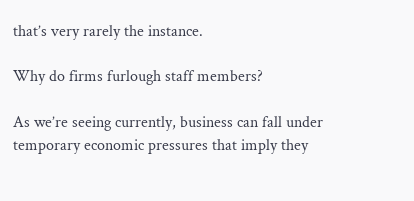that’s very rarely the instance.

Why do firms furlough staff members?

As we’re seeing currently, business can fall under temporary economic pressures that imply they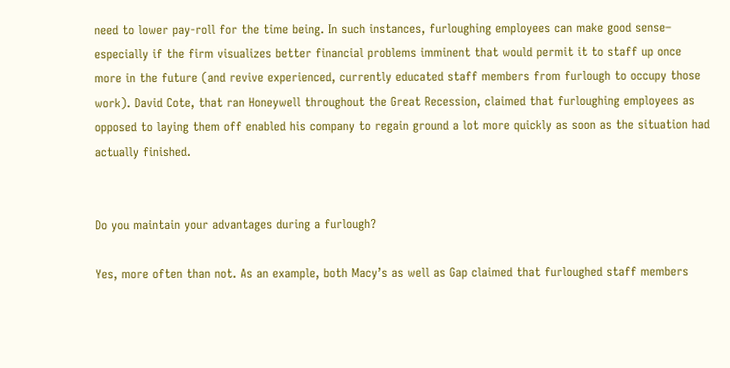need to lower pay-roll for the time being. In such instances, furloughing employees can make good sense– especially if the firm visualizes better financial problems imminent that would permit it to staff up once more in the future (and revive experienced, currently educated staff members from furlough to occupy those work). David Cote, that ran Honeywell throughout the Great Recession, claimed that furloughing employees as opposed to laying them off enabled his company to regain ground a lot more quickly as soon as the situation had actually finished.


Do you maintain your advantages during a furlough?

Yes, more often than not. As an example, both Macy’s as well as Gap claimed that furloughed staff members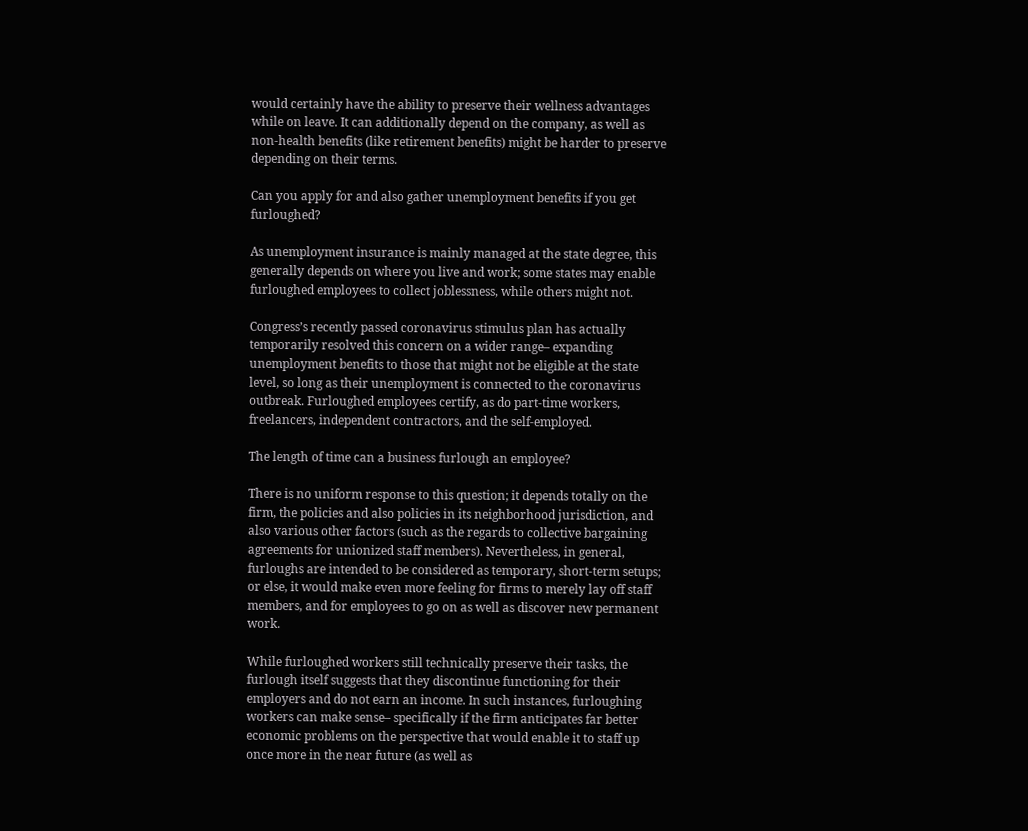would certainly have the ability to preserve their wellness advantages while on leave. It can additionally depend on the company, as well as non-health benefits (like retirement benefits) might be harder to preserve depending on their terms.

Can you apply for and also gather unemployment benefits if you get furloughed?

As unemployment insurance is mainly managed at the state degree, this generally depends on where you live and work; some states may enable furloughed employees to collect joblessness, while others might not.

Congress’s recently passed coronavirus stimulus plan has actually temporarily resolved this concern on a wider range– expanding unemployment benefits to those that might not be eligible at the state level, so long as their unemployment is connected to the coronavirus outbreak. Furloughed employees certify, as do part-time workers, freelancers, independent contractors, and the self-employed.

The length of time can a business furlough an employee?

There is no uniform response to this question; it depends totally on the firm, the policies and also policies in its neighborhood jurisdiction, and also various other factors (such as the regards to collective bargaining agreements for unionized staff members). Nevertheless, in general, furloughs are intended to be considered as temporary, short-term setups; or else, it would make even more feeling for firms to merely lay off staff members, and for employees to go on as well as discover new permanent work.

While furloughed workers still technically preserve their tasks, the furlough itself suggests that they discontinue functioning for their employers and do not earn an income. In such instances, furloughing workers can make sense– specifically if the firm anticipates far better economic problems on the perspective that would enable it to staff up once more in the near future (as well as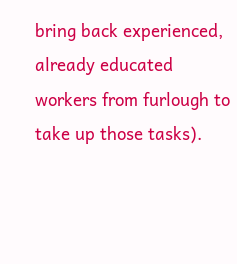bring back experienced, already educated workers from furlough to take up those tasks).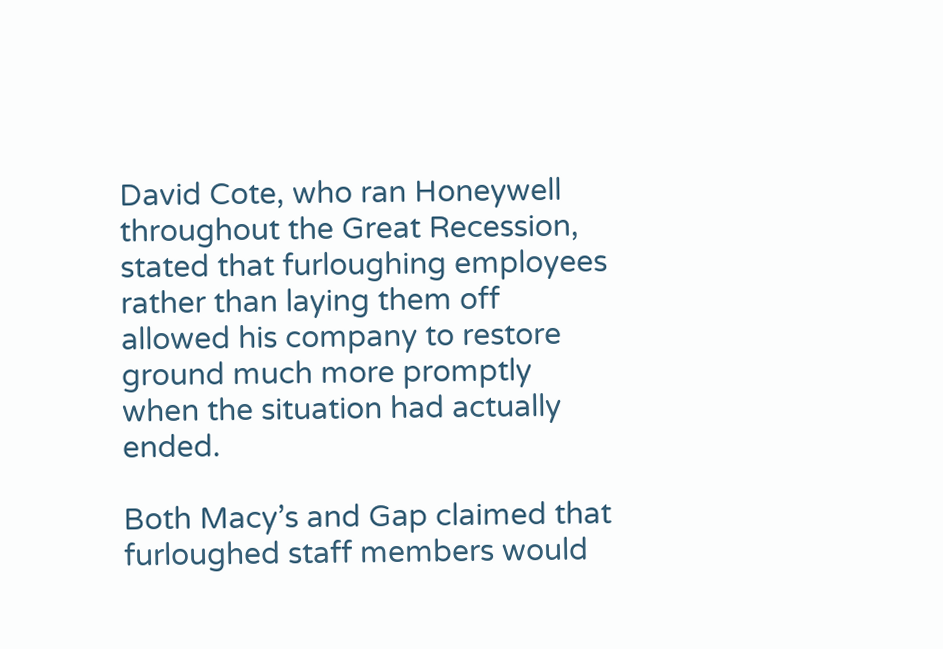David Cote, who ran Honeywell throughout the Great Recession, stated that furloughing employees rather than laying them off allowed his company to restore ground much more promptly when the situation had actually ended.

Both Macy’s and Gap claimed that furloughed staff members would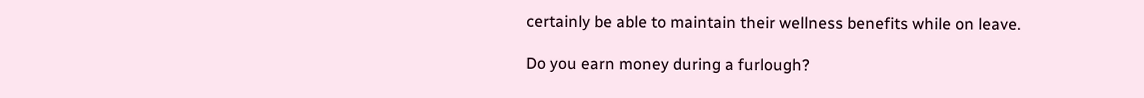certainly be able to maintain their wellness benefits while on leave.

Do you earn money during a furlough?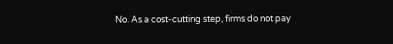No. As a cost-cutting step, firms do not pay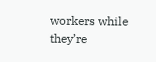workers while they’re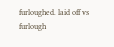furloughed. laid off vs furlough